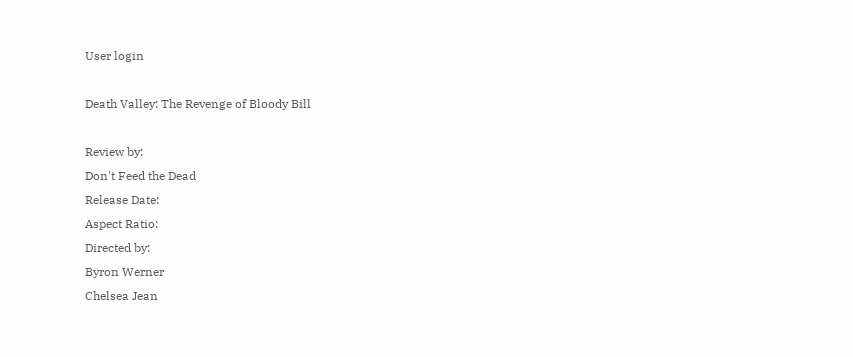User login

Death Valley: The Revenge of Bloody Bill

Review by:
Don't Feed the Dead
Release Date:
Aspect Ratio:
Directed by:
Byron Werner
Chelsea Jean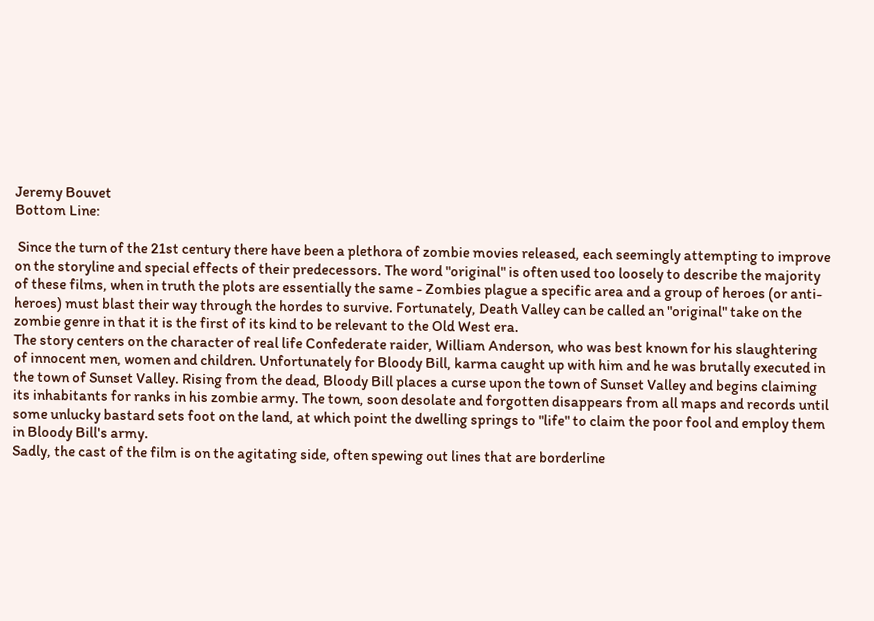Jeremy Bouvet
Bottom Line:

 Since the turn of the 21st century there have been a plethora of zombie movies released, each seemingly attempting to improve on the storyline and special effects of their predecessors. The word "original" is often used too loosely to describe the majority of these films, when in truth the plots are essentially the same - Zombies plague a specific area and a group of heroes (or anti-heroes) must blast their way through the hordes to survive. Fortunately, Death Valley can be called an "original" take on the zombie genre in that it is the first of its kind to be relevant to the Old West era.
The story centers on the character of real life Confederate raider, William Anderson, who was best known for his slaughtering of innocent men, women and children. Unfortunately for Bloody Bill, karma caught up with him and he was brutally executed in the town of Sunset Valley. Rising from the dead, Bloody Bill places a curse upon the town of Sunset Valley and begins claiming its inhabitants for ranks in his zombie army. The town, soon desolate and forgotten disappears from all maps and records until some unlucky bastard sets foot on the land, at which point the dwelling springs to "life" to claim the poor fool and employ them in Bloody Bill's army.
Sadly, the cast of the film is on the agitating side, often spewing out lines that are borderline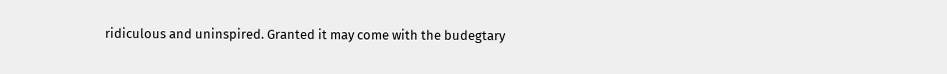ridiculous and uninspired. Granted it may come with the budegtary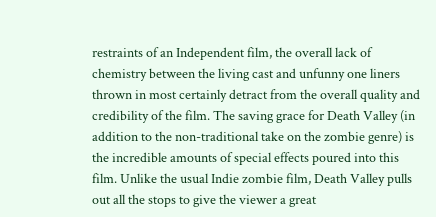restraints of an Independent film, the overall lack of chemistry between the living cast and unfunny one liners thrown in most certainly detract from the overall quality and credibility of the film. The saving grace for Death Valley (in addition to the non-traditional take on the zombie genre) is the incredible amounts of special effects poured into this film. Unlike the usual Indie zombie film, Death Valley pulls out all the stops to give the viewer a great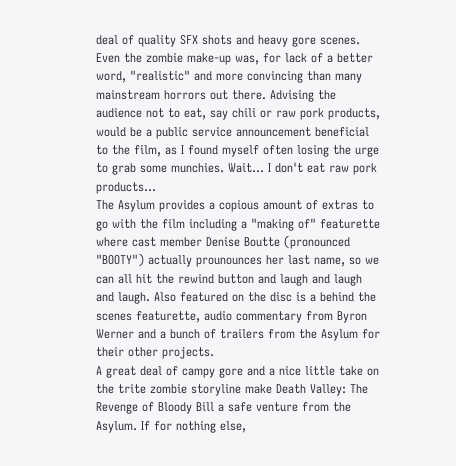deal of quality SFX shots and heavy gore scenes. Even the zombie make-up was, for lack of a better word, "realistic" and more convincing than many mainstream horrors out there. Advising the audience not to eat, say chili or raw pork products, would be a public service announcement beneficial to the film, as I found myself often losing the urge to grab some munchies. Wait... I don't eat raw pork products...
The Asylum provides a copious amount of extras to go with the film including a "making of" featurette where cast member Denise Boutte (pronounced "BOOTY") actually prounounces her last name, so we can all hit the rewind button and laugh and laugh and laugh. Also featured on the disc is a behind the scenes featurette, audio commentary from Byron Werner and a bunch of trailers from the Asylum for their other projects.
A great deal of campy gore and a nice little take on the trite zombie storyline make Death Valley: The Revenge of Bloody Bill a safe venture from the Asylum. If for nothing else,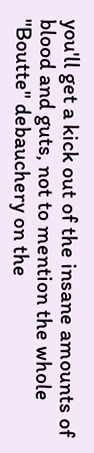you'll get a kick out of the insane amounts of blood and guts, not to mention the whole "Boutte" debauchery on the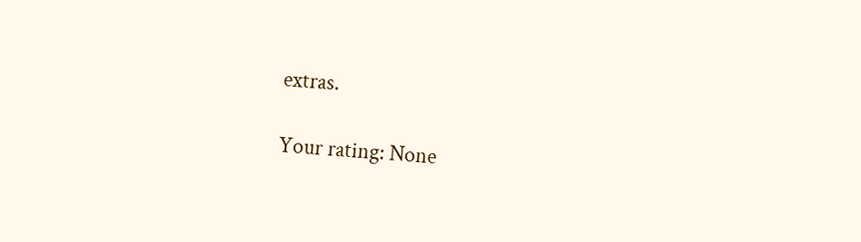extras.

Your rating: None